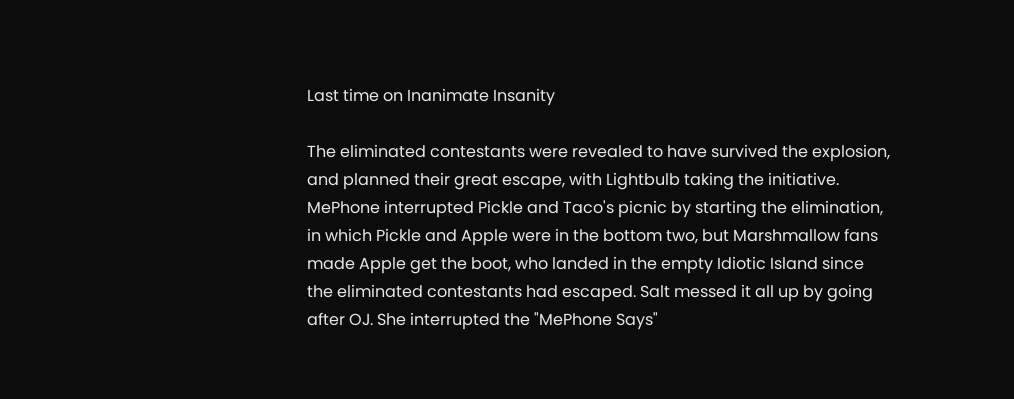Last time on Inanimate Insanity

The eliminated contestants were revealed to have survived the explosion, and planned their great escape, with Lightbulb taking the initiative. MePhone interrupted Pickle and Taco's picnic by starting the elimination, in which Pickle and Apple were in the bottom two, but Marshmallow fans made Apple get the boot, who landed in the empty Idiotic Island since the eliminated contestants had escaped. Salt messed it all up by going after OJ. She interrupted the "MePhone Says"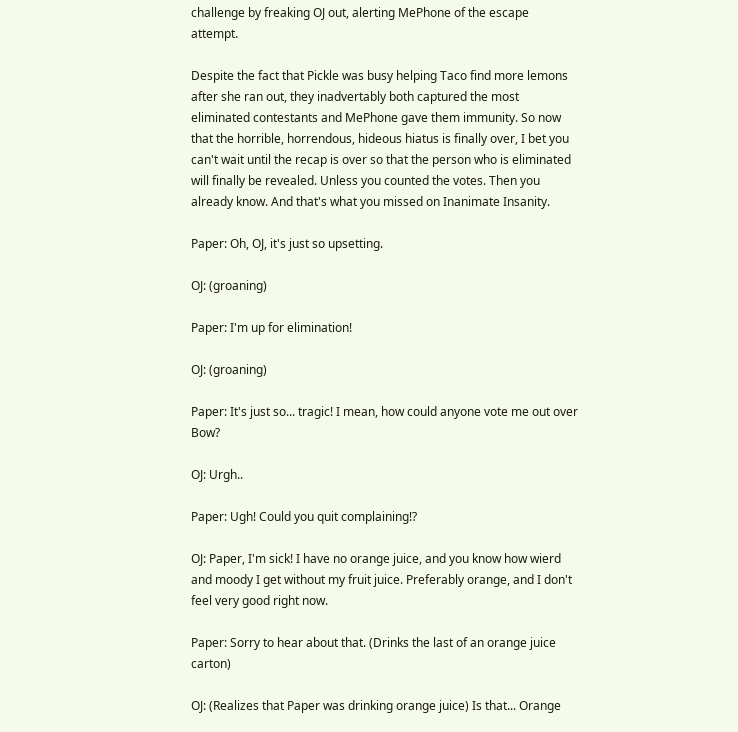challenge by freaking OJ out, alerting MePhone of the escape attempt.

Despite the fact that Pickle was busy helping Taco find more lemons after she ran out, they inadvertably both captured the most eliminated contestants and MePhone gave them immunity. So now that the horrible, horrendous, hideous hiatus is finally over, I bet you can't wait until the recap is over so that the person who is eliminated will finally be revealed. Unless you counted the votes. Then you already know. And that's what you missed on Inanimate Insanity.

Paper: Oh, OJ, it's just so upsetting.

OJ: (groaning)

Paper: I'm up for elimination!

OJ: (groaning)

Paper: It's just so... tragic! I mean, how could anyone vote me out over Bow?

OJ: Urgh..

Paper: Ugh! Could you quit complaining!?

OJ: Paper, I'm sick! I have no orange juice, and you know how wierd and moody I get without my fruit juice. Preferably orange, and I don't feel very good right now.

Paper: Sorry to hear about that. (Drinks the last of an orange juice carton)

OJ: (Realizes that Paper was drinking orange juice) Is that... Orange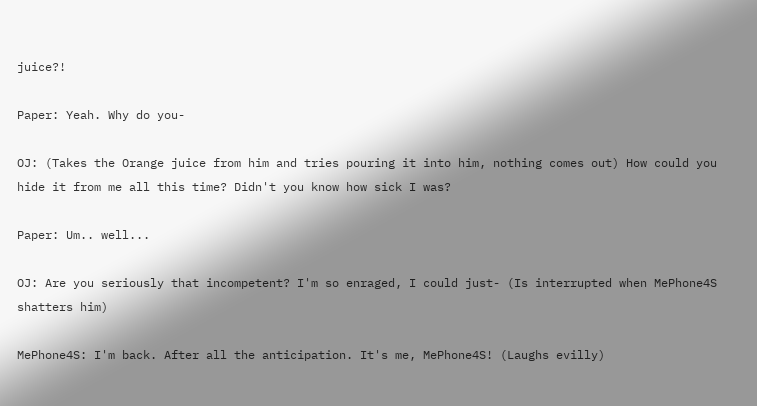juice?!

Paper: Yeah. Why do you-

OJ: (Takes the Orange juice from him and tries pouring it into him, nothing comes out) How could you hide it from me all this time? Didn't you know how sick I was?

Paper: Um.. well...

OJ: Are you seriously that incompetent? I'm so enraged, I could just- (Is interrupted when MePhone4S shatters him)

MePhone4S: I'm back. After all the anticipation. It's me, MePhone4S! (Laughs evilly)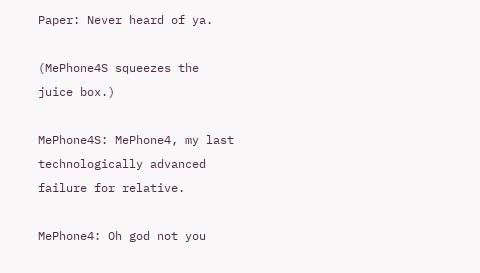Paper: Never heard of ya.

(MePhone4S squeezes the juice box.)

MePhone4S: MePhone4, my last technologically advanced failure for relative.

MePhone4: Oh god not you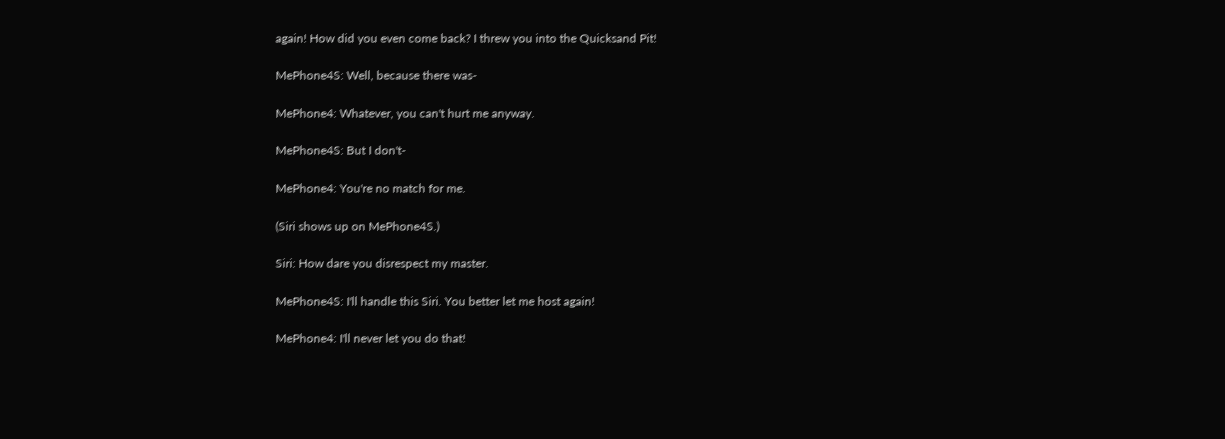again! How did you even come back? I threw you into the Quicksand Pit!

MePhone4S: Well, because there was-

MePhone4: Whatever, you can't hurt me anyway.

MePhone4S: But I don't-

MePhone4: You're no match for me.

(Siri shows up on MePhone4S.)

Siri: How dare you disrespect my master.

MePhone4S: I'll handle this Siri. You better let me host again!

MePhone4: I'll never let you do that!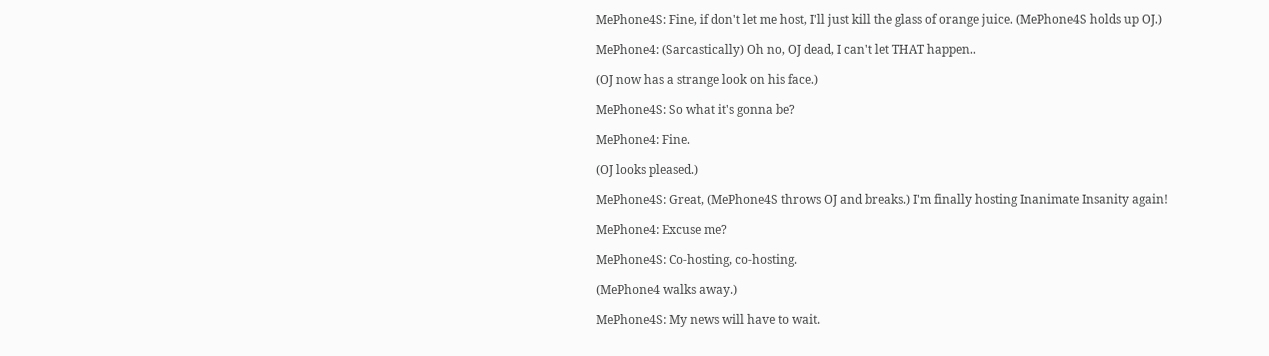MePhone4S: Fine, if don't let me host, I'll just kill the glass of orange juice. (MePhone4S holds up OJ.)

MePhone4: (Sarcastically) Oh no, OJ dead, I can't let THAT happen..

(OJ now has a strange look on his face.)

MePhone4S: So what it's gonna be?

MePhone4: Fine.

(OJ looks pleased.)

MePhone4S: Great, (MePhone4S throws OJ and breaks.) I'm finally hosting Inanimate Insanity again!

MePhone4: Excuse me?

MePhone4S: Co-hosting, co-hosting.

(MePhone4 walks away.)

MePhone4S: My news will have to wait.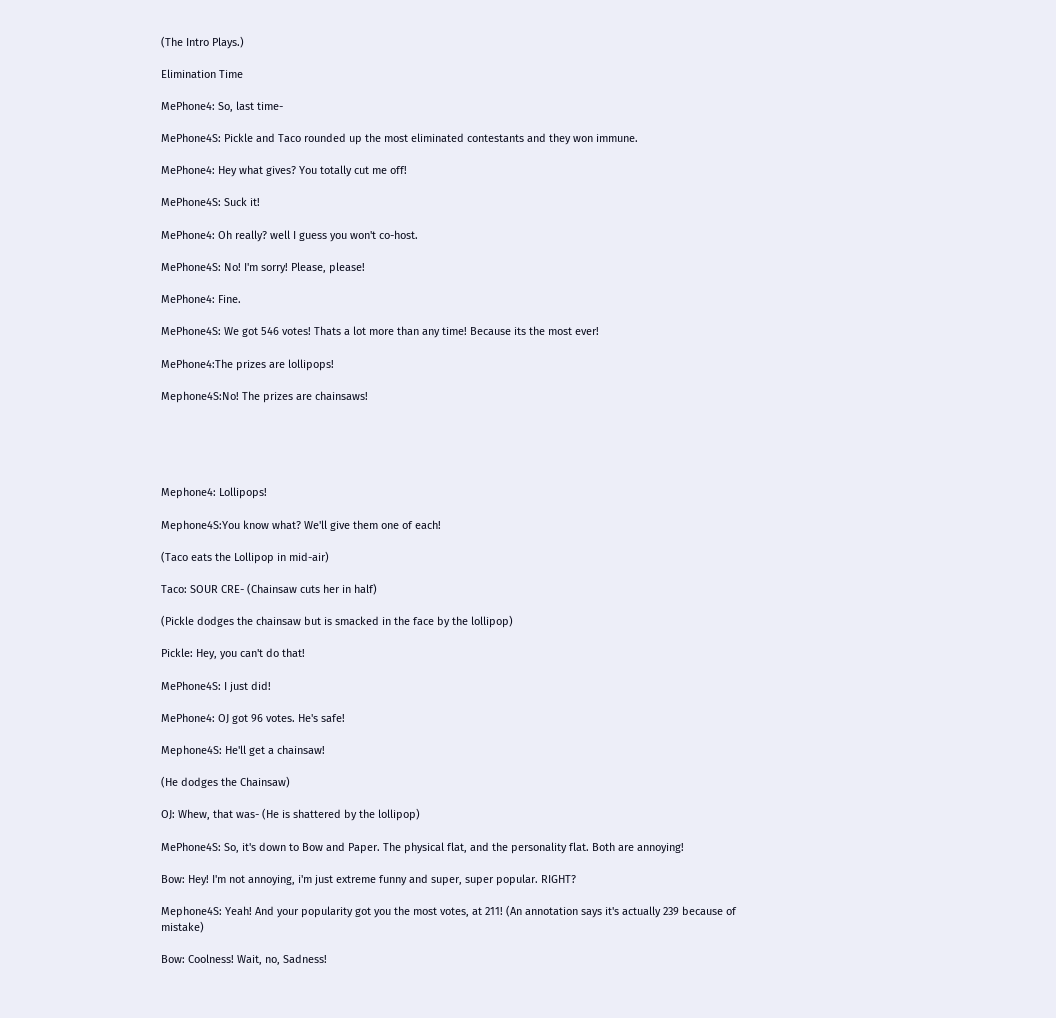(The Intro Plays.)

Elimination Time

MePhone4: So, last time-

MePhone4S: Pickle and Taco rounded up the most eliminated contestants and they won immune.

MePhone4: Hey what gives? You totally cut me off!

MePhone4S: Suck it!

MePhone4: Oh really? well I guess you won't co-host.

MePhone4S: No! I'm sorry! Please, please!

MePhone4: Fine.

MePhone4S: We got 546 votes! Thats a lot more than any time! Because its the most ever!

MePhone4:The prizes are lollipops!

Mephone4S:No! The prizes are chainsaws!





Mephone4: Lollipops!

Mephone4S:You know what? We'll give them one of each!

(Taco eats the Lollipop in mid-air)

Taco: SOUR CRE- (Chainsaw cuts her in half)

(Pickle dodges the chainsaw but is smacked in the face by the lollipop)

Pickle: Hey, you can't do that!

MePhone4S: I just did!

MePhone4: OJ got 96 votes. He's safe!

Mephone4S: He'll get a chainsaw!

(He dodges the Chainsaw)

OJ: Whew, that was- (He is shattered by the lollipop)

MePhone4S: So, it's down to Bow and Paper. The physical flat, and the personality flat. Both are annoying!

Bow: Hey! I'm not annoying, i'm just extreme funny and super, super popular. RIGHT?

Mephone4S: Yeah! And your popularity got you the most votes, at 211! (An annotation says it's actually 239 because of mistake)

Bow: Coolness! Wait, no, Sadness!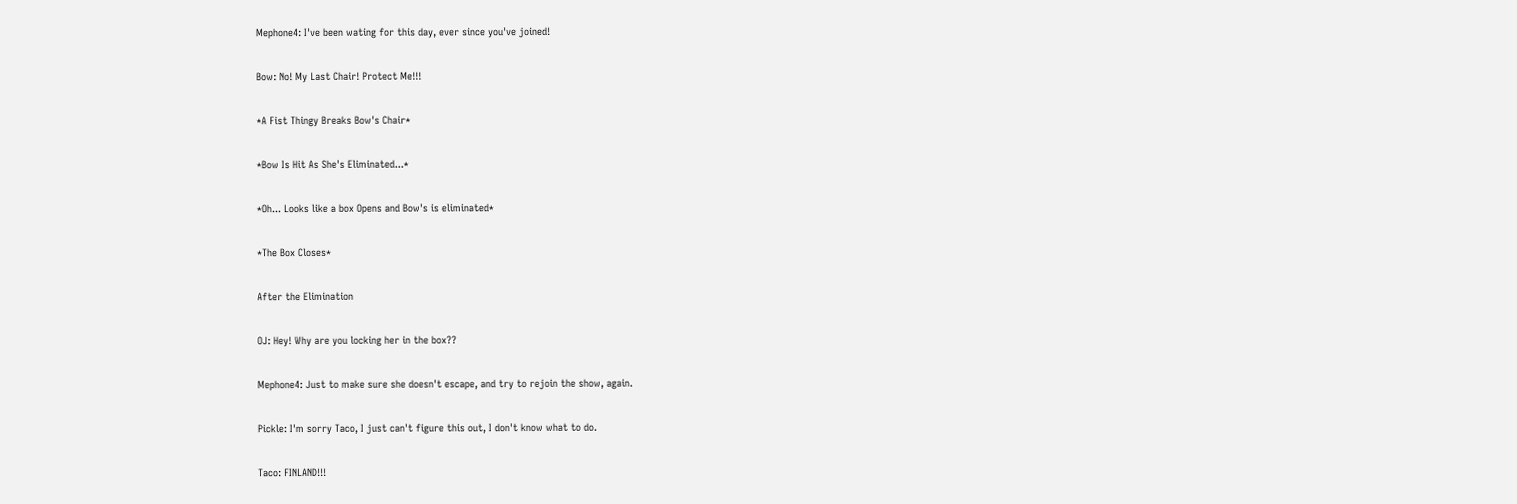Mephone4: I've been wating for this day, ever since you've joined!

Bow: No! My Last Chair! Protect Me!!!

*A Fist Thingy Breaks Bow's Chair*

*Bow Is Hit As She's Eliminated...*

*Oh... Looks like a box Opens and Bow's is eliminated*

*The Box Closes*

After the Elimination

OJ: Hey! Why are you locking her in the box??

Mephone4: Just to make sure she doesn't escape, and try to rejoin the show, again.

Pickle: I'm sorry Taco, I just can't figure this out, I don't know what to do.

Taco: FINLAND!!!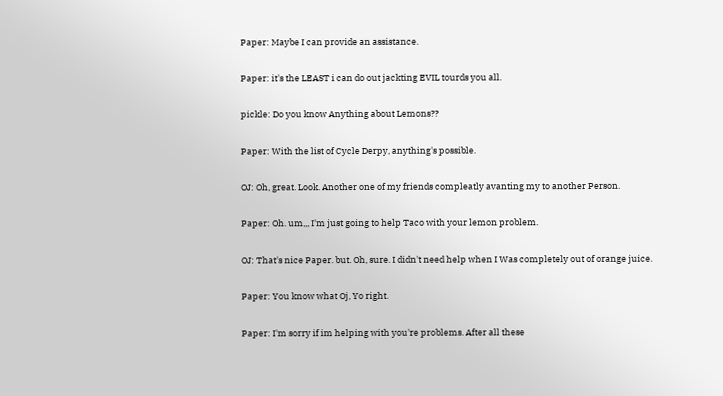Paper: Maybe I can provide an assistance.

Paper: it's the LEAST i can do out jackting EVIL tourds you all.

pickle: Do you know Anything about Lemons??

Paper: With the list of Cycle Derpy, anything's possible.

OJ: Oh, great. Look. Another one of my friends compleatly avanting my to another Person.

Paper: Oh. um,,, I'm just going to help Taco with your lemon problem.

OJ: That's nice Paper. but. Oh, sure. I didn't need help when I Was completely out of orange juice.

Paper: You know what Oj, Yo right.

Paper: I'm sorry if im helping with you're problems. After all these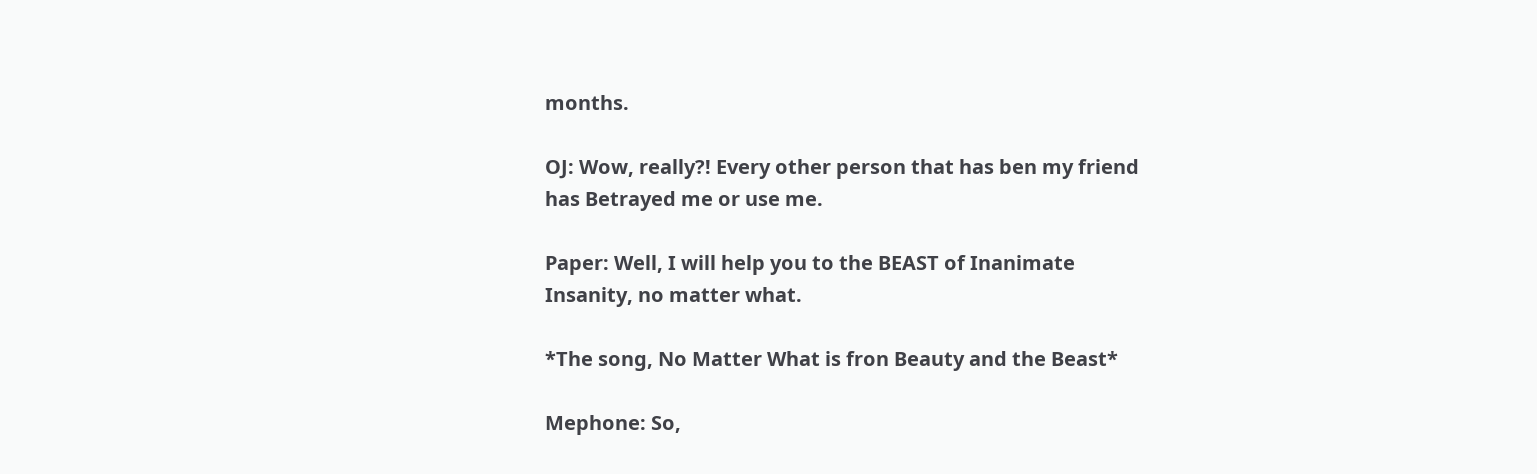months.

OJ: Wow, really?! Every other person that has ben my friend has Betrayed me or use me.

Paper: Well, I will help you to the BEAST of Inanimate Insanity, no matter what.

*The song, No Matter What is fron Beauty and the Beast*

Mephone: So,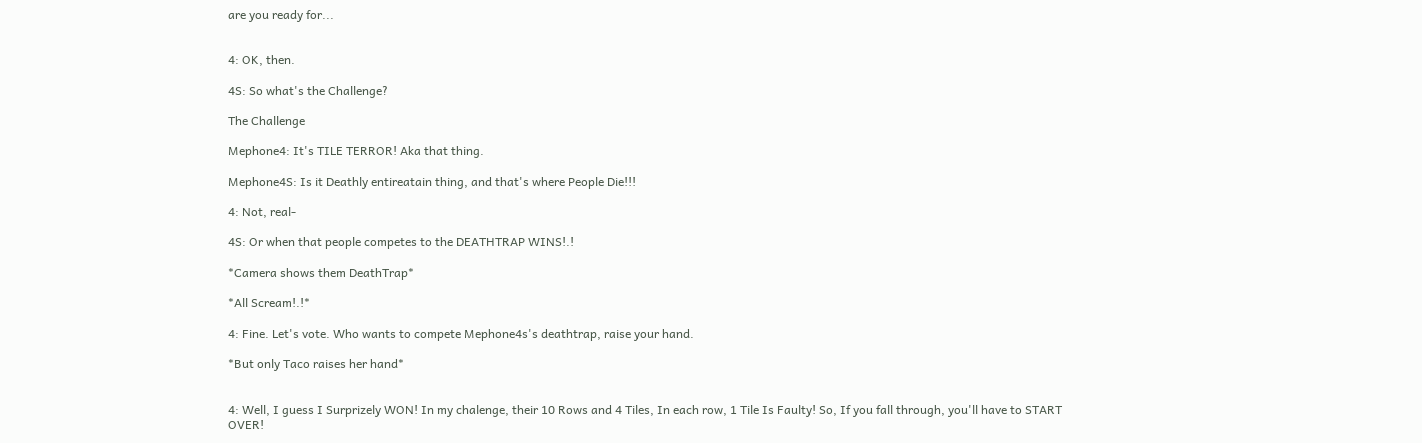are you ready for...


4: OK, then.

4S: So what's the Challenge?

The Challenge

Mephone4: It's TILE TERROR! Aka that thing.

Mephone4S: Is it Deathly entireatain thing, and that's where People Die!!!

4: Not, real-

4S: Or when that people competes to the DEATHTRAP WINS!.!

*Camera shows them DeathTrap*

*All Scream!.!*

4: Fine. Let's vote. Who wants to compete Mephone4s's deathtrap, raise your hand.

*But only Taco raises her hand*


4: Well, I guess I Surprizely WON! In my chalenge, their 10 Rows and 4 Tiles, In each row, 1 Tile Is Faulty! So, If you fall through, you'll have to START OVER!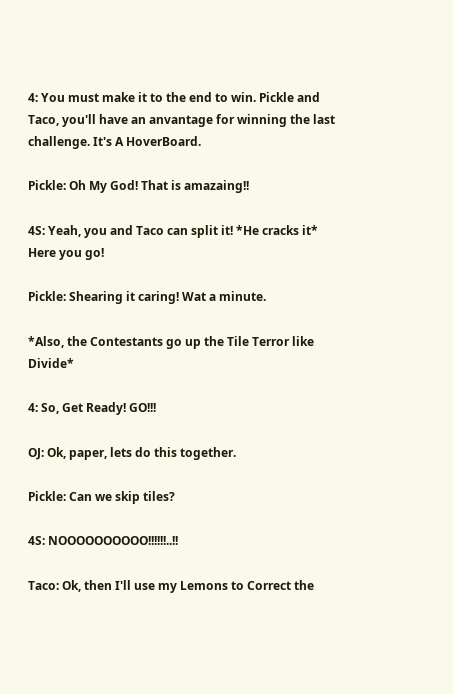4: You must make it to the end to win. Pickle and Taco, you'll have an anvantage for winning the last challenge. It's A HoverBoard.

Pickle: Oh My God! That is amazaing!!

4S: Yeah, you and Taco can split it! *He cracks it* Here you go!

Pickle: Shearing it caring! Wat a minute.

*Also, the Contestants go up the Tile Terror like Divide*

4: So, Get Ready! GO!!!

OJ: Ok, paper, lets do this together.

Pickle: Can we skip tiles?

4S: NOOOOOOOOOO!!!!!!..!!

Taco: Ok, then I'll use my Lemons to Correct the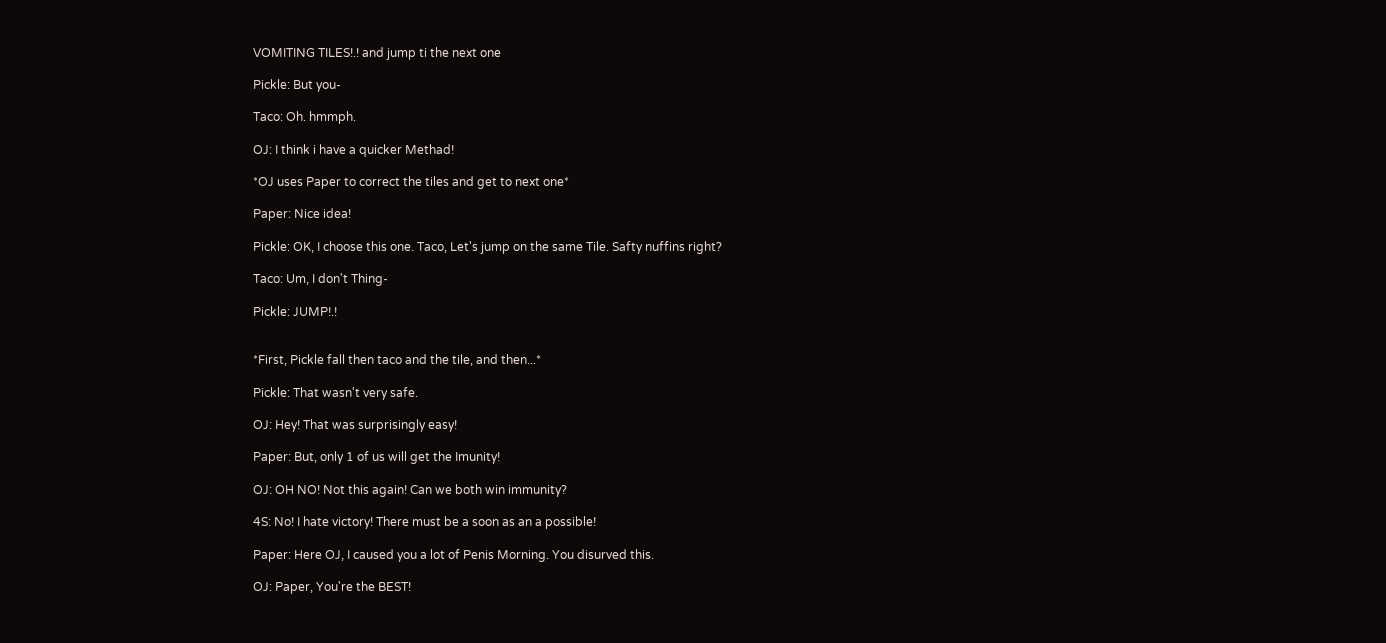VOMITING TILES!.! and jump ti the next one

Pickle: But you-

Taco: Oh. hmmph.

OJ: I think i have a quicker Methad!

*OJ uses Paper to correct the tiles and get to next one*

Paper: Nice idea!

Pickle: OK, I choose this one. Taco, Let's jump on the same Tile. Safty nuffins right?

Taco: Um, I don't Thing-

Pickle: JUMP!.!


*First, Pickle fall then taco and the tile, and then...*

Pickle: That wasn't very safe.

OJ: Hey! That was surprisingly easy!

Paper: But, only 1 of us will get the Imunity!

OJ: OH NO! Not this again! Can we both win immunity?

4S: No! I hate victory! There must be a soon as an a possible!

Paper: Here OJ, I caused you a lot of Penis Morning. You disurved this.

OJ: Paper, You're the BEST!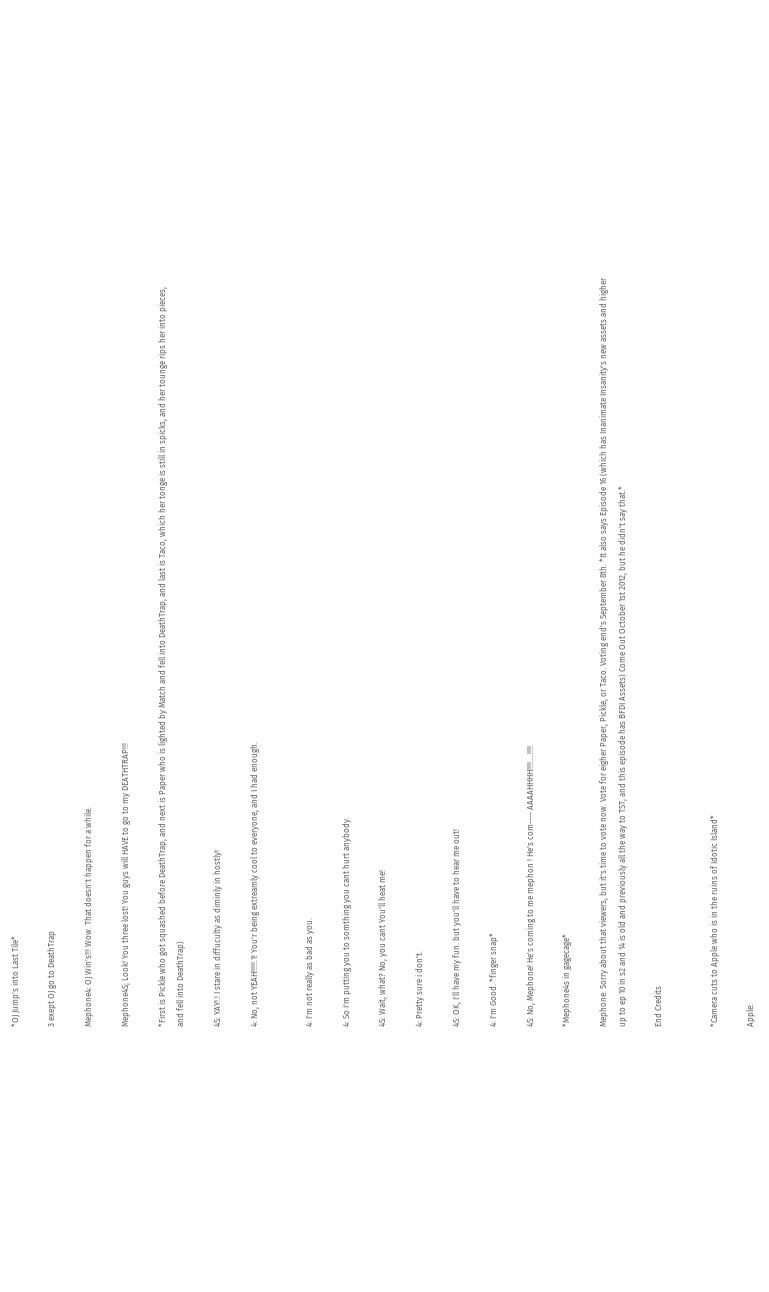*OJ Jump's into Last Tile*

3 exept OJ go to DeathTrap

Mephone4: OJ Win's!!! Wow. That doesn't happen for a while.

Mephone4S; Look! You three lost! You guys will HAVE to go to my DEATHTRAP!!!

*First is Pickle who got squashed before DeathTrap, and next is Paper who is lighted by Match and fell into DeathTrap, and last is Taco, which her tonge is still in spicks, and her tounge rips her into pieces, and fell into DeathTrap)

4S: YAY!.! I stare in diffuculty as diminly in hostly!

4: No, not YEAH!!!!!.1! You'r being extreamly cool to everyone, and I had enough.


4: I'm not really as bad as you.

4: So i'm putting you to somthing you cant hurt anybody.

4S: Wait, what? No, you cant You'll heat me!

4: Pretty sure i don't.

4S: OK, I'll have my fun. but you'll have to hear me out!

4: I'm Good. *finger snap*

4S: No, Mephone! He's coming to me mephon ! He's com---- AAAAHHHH!!!!....!!!!

*Mephone4s in gagecage*

Mephone: Sorry about that viewers, but it's time to vote now. Vote for eigher Paper, Pickle, or Taco. Voting end's September 8th. *It also says Episode 16 (which has Inanimate Insanity's new assets and higher up to ep 10 in s2 and 14 is old and previously all the way to TST, and this episode has BFDI Assets) Come Out October 1st 2012, but he didn't say that.*

End Credits


*Camera cuts to Apple who is in the ruins of Idotic Island*

Apple: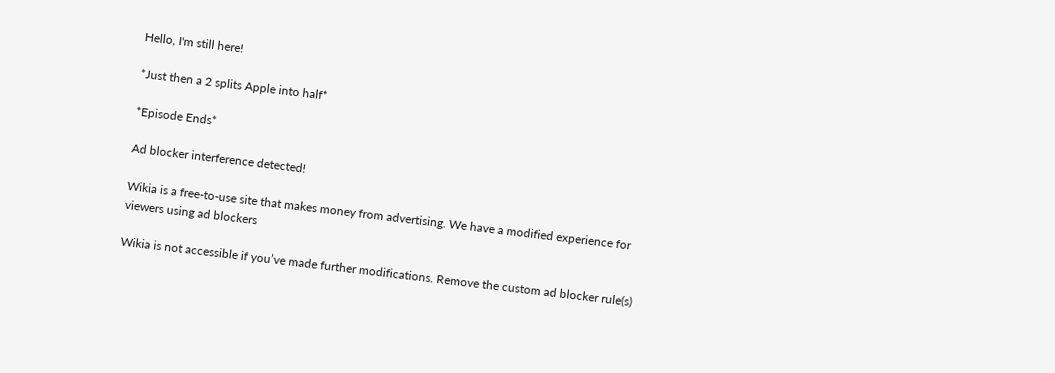Hello, I'm still here!

*Just then a 2 splits Apple into half*

*Episode Ends*

Ad blocker interference detected!

Wikia is a free-to-use site that makes money from advertising. We have a modified experience for viewers using ad blockers

Wikia is not accessible if you’ve made further modifications. Remove the custom ad blocker rule(s)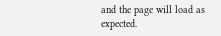and the page will load as expected.